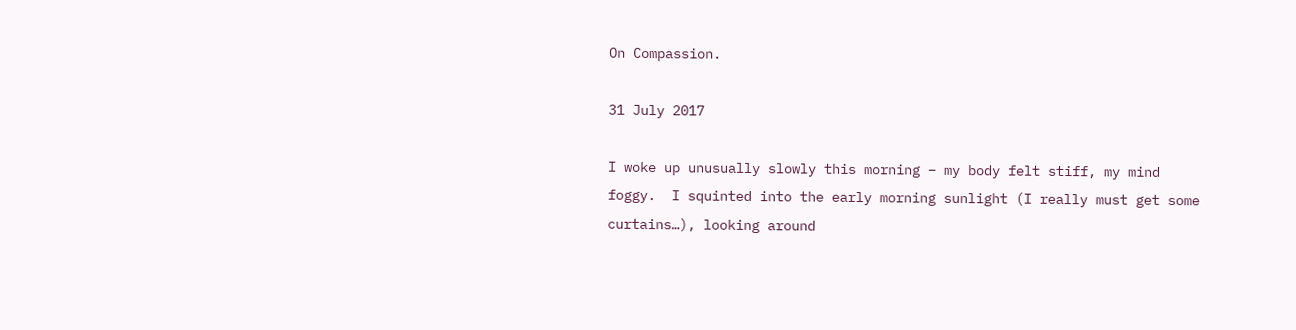On Compassion.

31 July 2017

I woke up unusually slowly this morning – my body felt stiff, my mind foggy.  I squinted into the early morning sunlight (I really must get some curtains…), looking around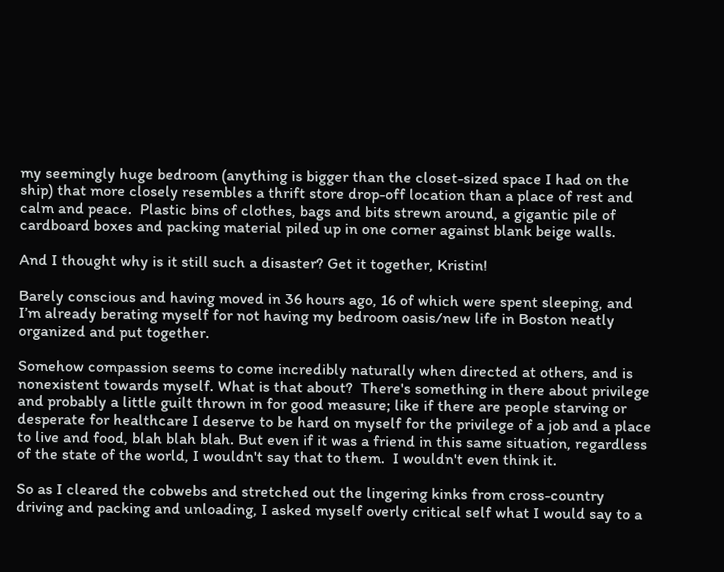my seemingly huge bedroom (anything is bigger than the closet-sized space I had on the ship) that more closely resembles a thrift store drop-off location than a place of rest and calm and peace.  Plastic bins of clothes, bags and bits strewn around, a gigantic pile of cardboard boxes and packing material piled up in one corner against blank beige walls.

And I thought why is it still such a disaster? Get it together, Kristin!

Barely conscious and having moved in 36 hours ago, 16 of which were spent sleeping, and I’m already berating myself for not having my bedroom oasis/new life in Boston neatly organized and put together.

Somehow compassion seems to come incredibly naturally when directed at others, and is nonexistent towards myself. What is that about?  There's something in there about privilege and probably a little guilt thrown in for good measure; like if there are people starving or desperate for healthcare I deserve to be hard on myself for the privilege of a job and a place to live and food, blah blah blah. But even if it was a friend in this same situation, regardless of the state of the world, I wouldn't say that to them.  I wouldn't even think it.

So as I cleared the cobwebs and stretched out the lingering kinks from cross-country driving and packing and unloading, I asked myself overly critical self what I would say to a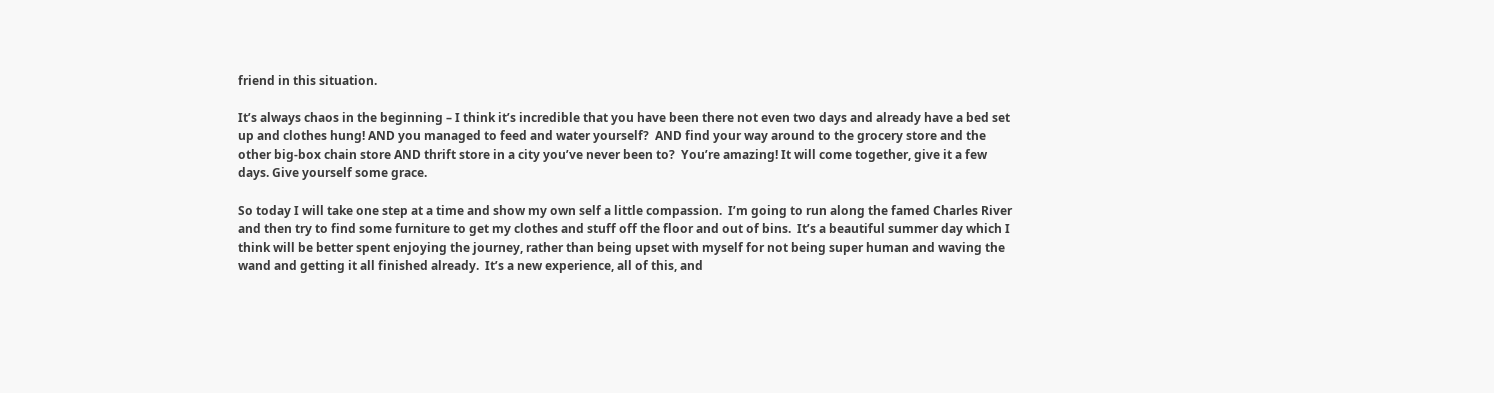friend in this situation.

It’s always chaos in the beginning – I think it’s incredible that you have been there not even two days and already have a bed set up and clothes hung! AND you managed to feed and water yourself?  AND find your way around to the grocery store and the other big-box chain store AND thrift store in a city you’ve never been to?  You’re amazing! It will come together, give it a few days. Give yourself some grace.

So today I will take one step at a time and show my own self a little compassion.  I’m going to run along the famed Charles River and then try to find some furniture to get my clothes and stuff off the floor and out of bins.  It’s a beautiful summer day which I think will be better spent enjoying the journey, rather than being upset with myself for not being super human and waving the wand and getting it all finished already.  It’s a new experience, all of this, and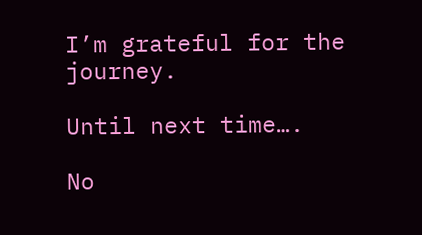I’m grateful for the journey.

Until next time….

No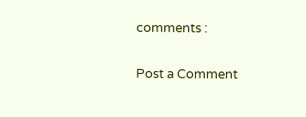comments :

Post a Comment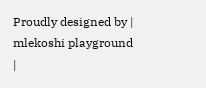Proudly designed by | mlekoshi playground |